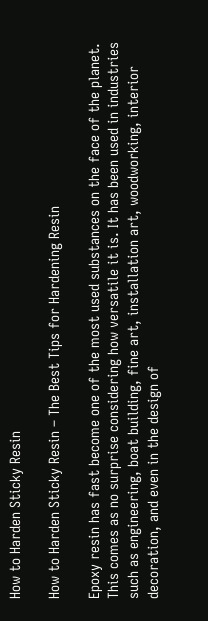How to Harden Sticky Resin

How to Harden Sticky Resin – The Best Tips for Hardening Resin

Epoxy resin has fast become one of the most used substances on the face of the planet. This comes as no surprise considering how versatile it is. It has been used in industries such as engineering, boat building, fine art, installation art, woodworking, interior decoration, and even in the design of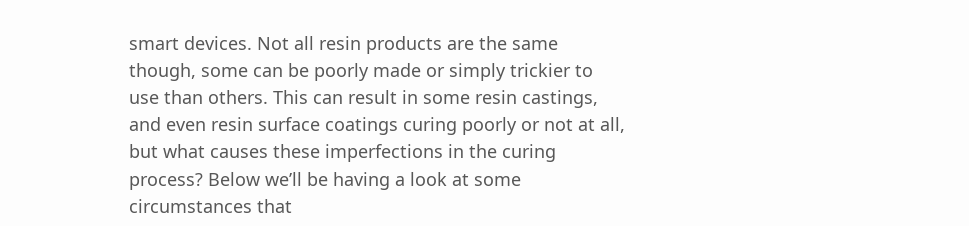smart devices. Not all resin products are the same though, some can be poorly made or simply trickier to use than others. This can result in some resin castings, and even resin surface coatings curing poorly or not at all, but what causes these imperfections in the curing process? Below we’ll be having a look at some circumstances that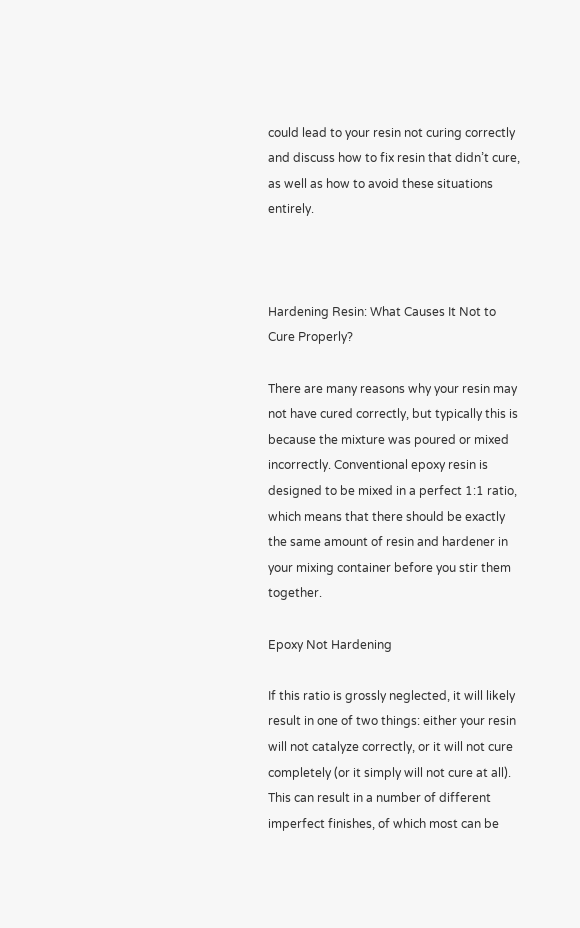could lead to your resin not curing correctly and discuss how to fix resin that didn’t cure, as well as how to avoid these situations entirely.



Hardening Resin: What Causes It Not to Cure Properly?

There are many reasons why your resin may not have cured correctly, but typically this is because the mixture was poured or mixed incorrectly. Conventional epoxy resin is designed to be mixed in a perfect 1:1 ratio, which means that there should be exactly the same amount of resin and hardener in your mixing container before you stir them together.

Epoxy Not Hardening

If this ratio is grossly neglected, it will likely result in one of two things: either your resin will not catalyze correctly, or it will not cure completely (or it simply will not cure at all). This can result in a number of different imperfect finishes, of which most can be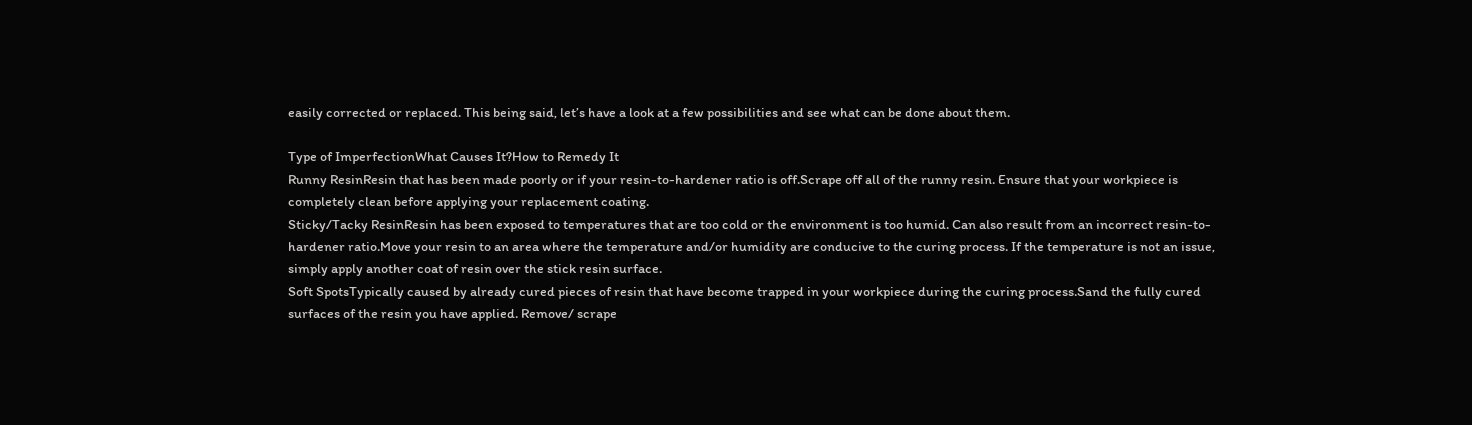easily corrected or replaced. This being said, let’s have a look at a few possibilities and see what can be done about them.

Type of ImperfectionWhat Causes It?How to Remedy It
Runny ResinResin that has been made poorly or if your resin-to-hardener ratio is off.Scrape off all of the runny resin. Ensure that your workpiece is completely clean before applying your replacement coating.
Sticky/Tacky ResinResin has been exposed to temperatures that are too cold or the environment is too humid. Can also result from an incorrect resin-to-hardener ratio.Move your resin to an area where the temperature and/or humidity are conducive to the curing process. If the temperature is not an issue, simply apply another coat of resin over the stick resin surface.
Soft SpotsTypically caused by already cured pieces of resin that have become trapped in your workpiece during the curing process.Sand the fully cured surfaces of the resin you have applied. Remove/ scrape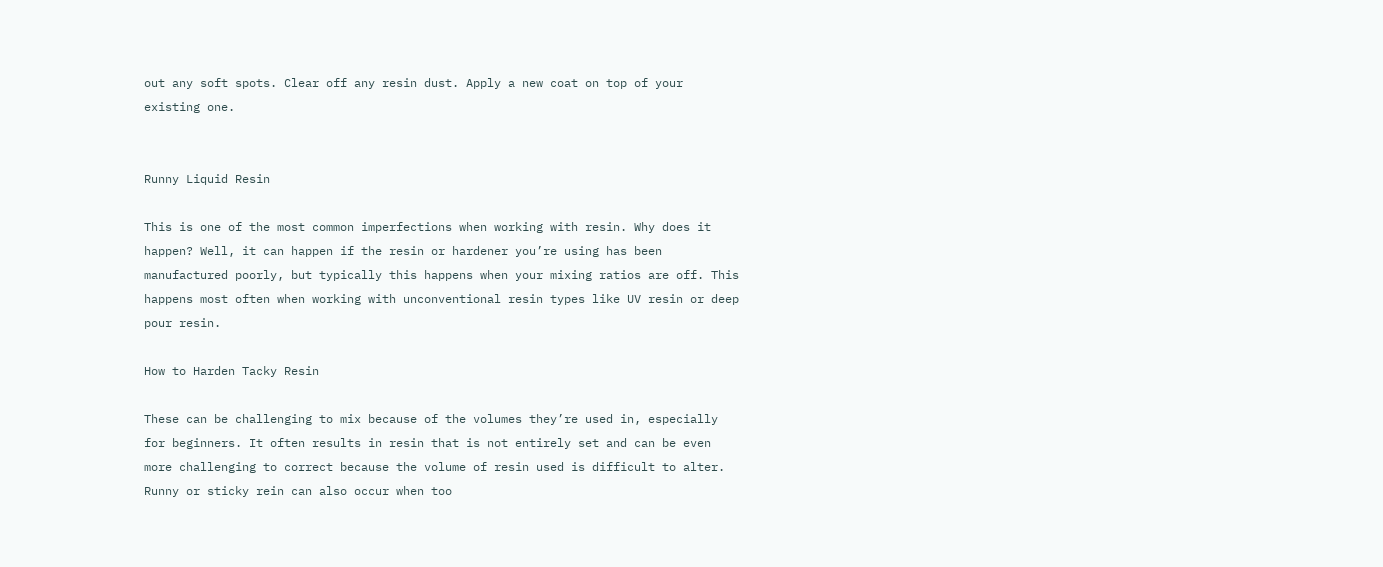out any soft spots. Clear off any resin dust. Apply a new coat on top of your existing one.


Runny Liquid Resin

This is one of the most common imperfections when working with resin. Why does it happen? Well, it can happen if the resin or hardener you’re using has been manufactured poorly, but typically this happens when your mixing ratios are off. This happens most often when working with unconventional resin types like UV resin or deep pour resin.

How to Harden Tacky Resin

These can be challenging to mix because of the volumes they’re used in, especially for beginners. It often results in resin that is not entirely set and can be even more challenging to correct because the volume of resin used is difficult to alter. Runny or sticky rein can also occur when too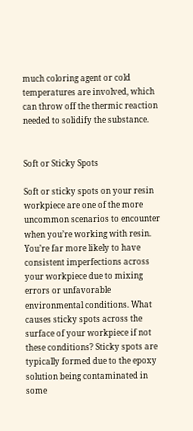much coloring agent or cold temperatures are involved, which can throw off the thermic reaction needed to solidify the substance.


Soft or Sticky Spots

Soft or sticky spots on your resin workpiece are one of the more uncommon scenarios to encounter when you’re working with resin. You’re far more likely to have consistent imperfections across your workpiece due to mixing errors or unfavorable environmental conditions. What causes sticky spots across the surface of your workpiece if not these conditions? Sticky spots are typically formed due to the epoxy solution being contaminated in some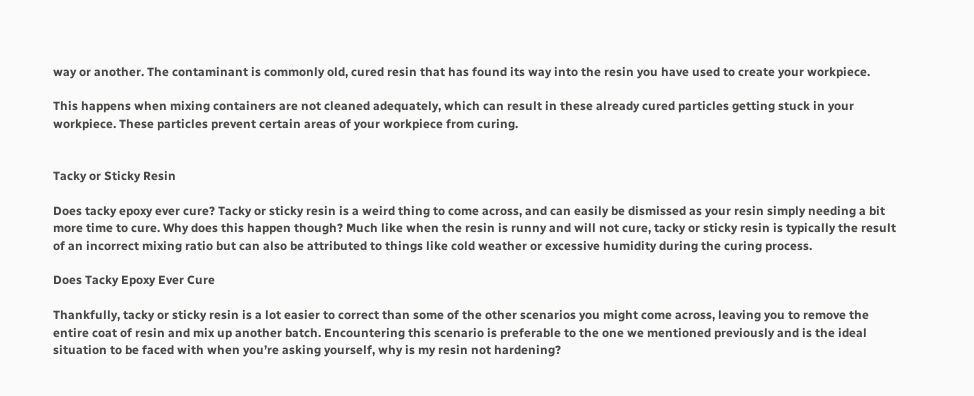way or another. The contaminant is commonly old, cured resin that has found its way into the resin you have used to create your workpiece.

This happens when mixing containers are not cleaned adequately, which can result in these already cured particles getting stuck in your workpiece. These particles prevent certain areas of your workpiece from curing.


Tacky or Sticky Resin

Does tacky epoxy ever cure? Tacky or sticky resin is a weird thing to come across, and can easily be dismissed as your resin simply needing a bit more time to cure. Why does this happen though? Much like when the resin is runny and will not cure, tacky or sticky resin is typically the result of an incorrect mixing ratio but can also be attributed to things like cold weather or excessive humidity during the curing process.

Does Tacky Epoxy Ever Cure

Thankfully, tacky or sticky resin is a lot easier to correct than some of the other scenarios you might come across, leaving you to remove the entire coat of resin and mix up another batch. Encountering this scenario is preferable to the one we mentioned previously and is the ideal situation to be faced with when you’re asking yourself, why is my resin not hardening?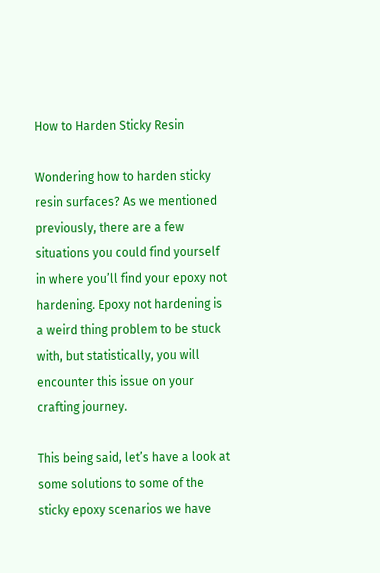How to Harden Sticky Resin

Wondering how to harden sticky resin surfaces? As we mentioned previously, there are a few situations you could find yourself in where you’ll find your epoxy not hardening. Epoxy not hardening is a weird thing problem to be stuck with, but statistically, you will encounter this issue on your crafting journey.

This being said, let’s have a look at some solutions to some of the sticky epoxy scenarios we have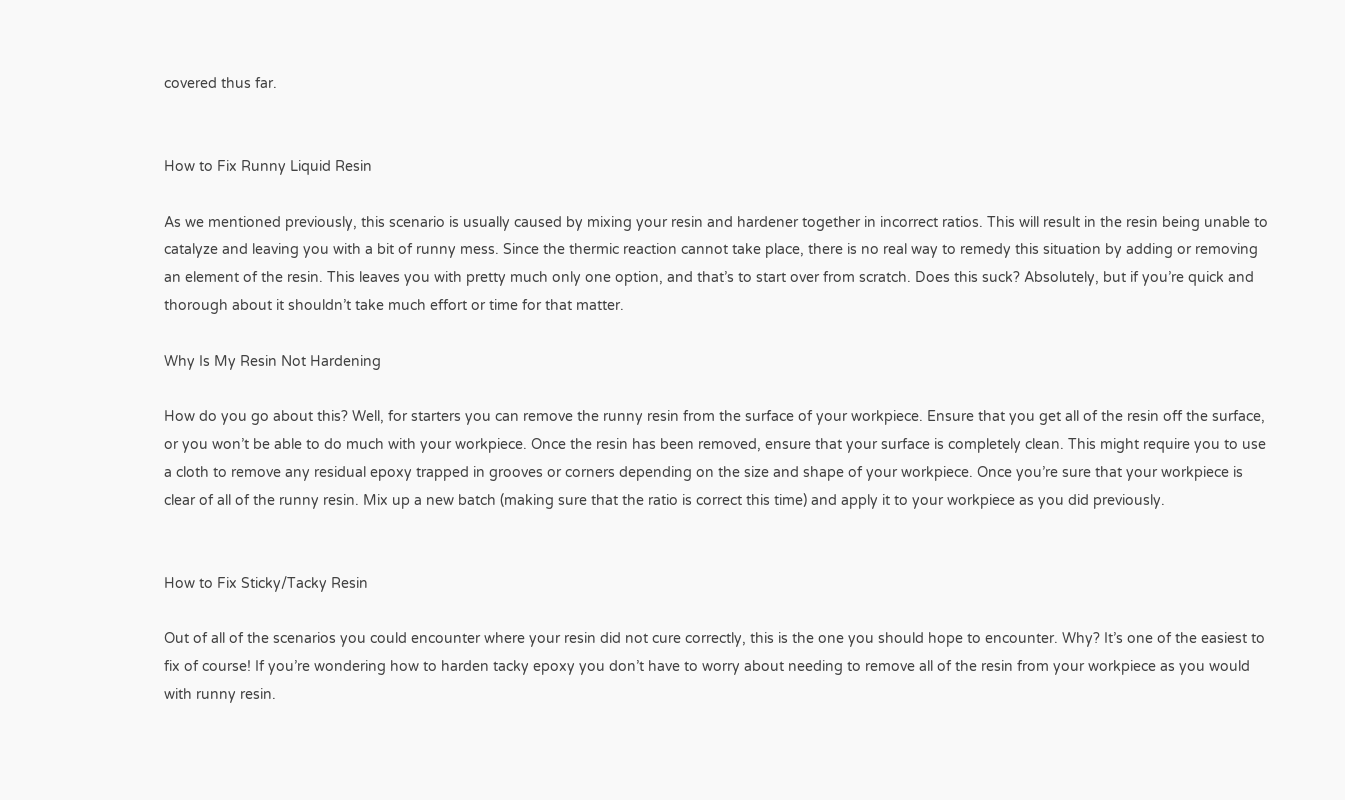covered thus far.


How to Fix Runny Liquid Resin

As we mentioned previously, this scenario is usually caused by mixing your resin and hardener together in incorrect ratios. This will result in the resin being unable to catalyze and leaving you with a bit of runny mess. Since the thermic reaction cannot take place, there is no real way to remedy this situation by adding or removing an element of the resin. This leaves you with pretty much only one option, and that’s to start over from scratch. Does this suck? Absolutely, but if you’re quick and thorough about it shouldn’t take much effort or time for that matter.

Why Is My Resin Not Hardening

How do you go about this? Well, for starters you can remove the runny resin from the surface of your workpiece. Ensure that you get all of the resin off the surface, or you won’t be able to do much with your workpiece. Once the resin has been removed, ensure that your surface is completely clean. This might require you to use a cloth to remove any residual epoxy trapped in grooves or corners depending on the size and shape of your workpiece. Once you’re sure that your workpiece is clear of all of the runny resin. Mix up a new batch (making sure that the ratio is correct this time) and apply it to your workpiece as you did previously.


How to Fix Sticky/Tacky Resin

Out of all of the scenarios you could encounter where your resin did not cure correctly, this is the one you should hope to encounter. Why? It’s one of the easiest to fix of course! If you’re wondering how to harden tacky epoxy you don’t have to worry about needing to remove all of the resin from your workpiece as you would with runny resin.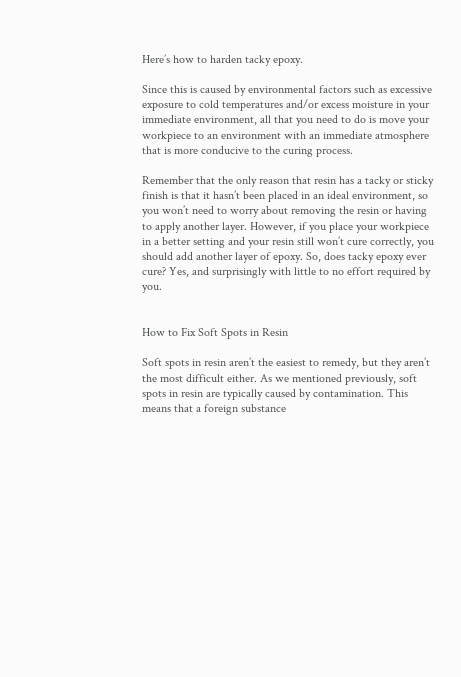Here’s how to harden tacky epoxy.

Since this is caused by environmental factors such as excessive exposure to cold temperatures and/or excess moisture in your immediate environment, all that you need to do is move your workpiece to an environment with an immediate atmosphere that is more conducive to the curing process.

Remember that the only reason that resin has a tacky or sticky finish is that it hasn’t been placed in an ideal environment, so you won’t need to worry about removing the resin or having to apply another layer. However, if you place your workpiece in a better setting and your resin still won’t cure correctly, you should add another layer of epoxy. So, does tacky epoxy ever cure? Yes, and surprisingly with little to no effort required by you.


How to Fix Soft Spots in Resin

Soft spots in resin aren’t the easiest to remedy, but they aren’t the most difficult either. As we mentioned previously, soft spots in resin are typically caused by contamination. This means that a foreign substance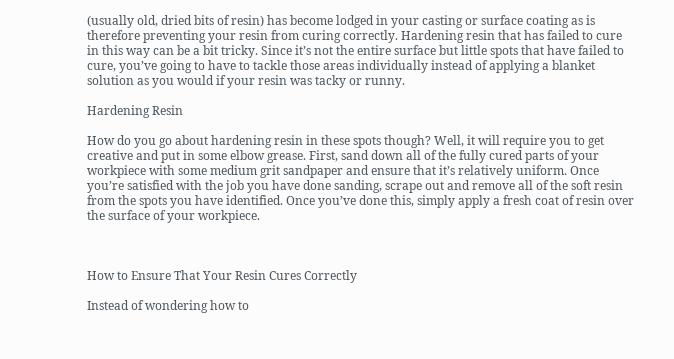(usually old, dried bits of resin) has become lodged in your casting or surface coating as is therefore preventing your resin from curing correctly. Hardening resin that has failed to cure in this way can be a bit tricky. Since it’s not the entire surface but little spots that have failed to cure, you’ve going to have to tackle those areas individually instead of applying a blanket solution as you would if your resin was tacky or runny.

Hardening Resin

How do you go about hardening resin in these spots though? Well, it will require you to get creative and put in some elbow grease. First, sand down all of the fully cured parts of your workpiece with some medium grit sandpaper and ensure that it’s relatively uniform. Once you’re satisfied with the job you have done sanding, scrape out and remove all of the soft resin from the spots you have identified. Once you’ve done this, simply apply a fresh coat of resin over the surface of your workpiece.



How to Ensure That Your Resin Cures Correctly

Instead of wondering how to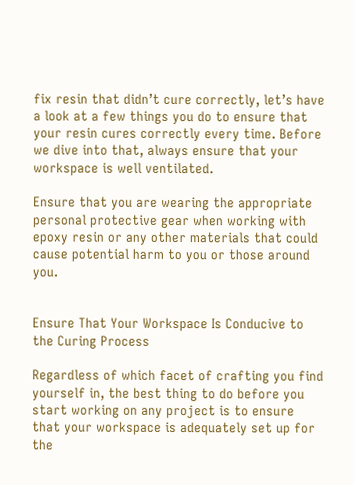fix resin that didn’t cure correctly, let’s have a look at a few things you do to ensure that your resin cures correctly every time. Before we dive into that, always ensure that your workspace is well ventilated.

Ensure that you are wearing the appropriate personal protective gear when working with epoxy resin or any other materials that could cause potential harm to you or those around you.


Ensure That Your Workspace Is Conducive to the Curing Process

Regardless of which facet of crafting you find yourself in, the best thing to do before you start working on any project is to ensure that your workspace is adequately set up for the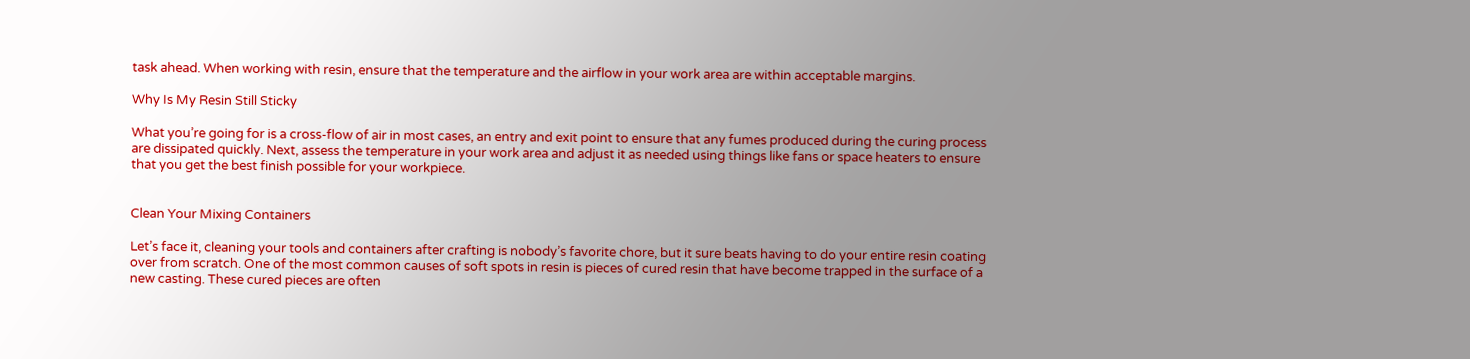task ahead. When working with resin, ensure that the temperature and the airflow in your work area are within acceptable margins.

Why Is My Resin Still Sticky

What you’re going for is a cross-flow of air in most cases, an entry and exit point to ensure that any fumes produced during the curing process are dissipated quickly. Next, assess the temperature in your work area and adjust it as needed using things like fans or space heaters to ensure that you get the best finish possible for your workpiece.


Clean Your Mixing Containers

Let’s face it, cleaning your tools and containers after crafting is nobody’s favorite chore, but it sure beats having to do your entire resin coating over from scratch. One of the most common causes of soft spots in resin is pieces of cured resin that have become trapped in the surface of a new casting. These cured pieces are often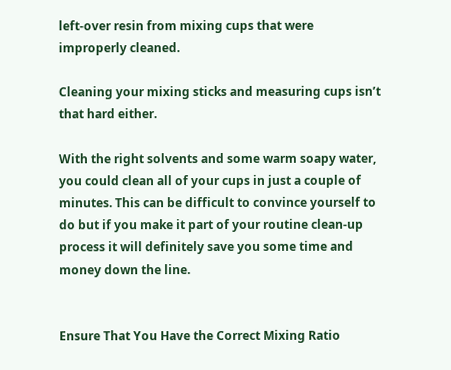left-over resin from mixing cups that were improperly cleaned.

Cleaning your mixing sticks and measuring cups isn’t that hard either.

With the right solvents and some warm soapy water, you could clean all of your cups in just a couple of minutes. This can be difficult to convince yourself to do but if you make it part of your routine clean-up process it will definitely save you some time and money down the line.


Ensure That You Have the Correct Mixing Ratio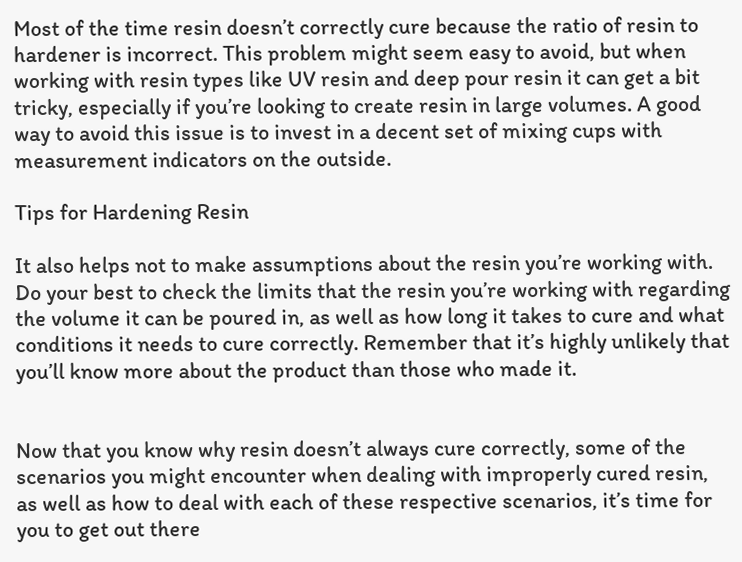Most of the time resin doesn’t correctly cure because the ratio of resin to hardener is incorrect. This problem might seem easy to avoid, but when working with resin types like UV resin and deep pour resin it can get a bit tricky, especially if you’re looking to create resin in large volumes. A good way to avoid this issue is to invest in a decent set of mixing cups with measurement indicators on the outside.

Tips for Hardening Resin

It also helps not to make assumptions about the resin you’re working with. Do your best to check the limits that the resin you’re working with regarding the volume it can be poured in, as well as how long it takes to cure and what conditions it needs to cure correctly. Remember that it’s highly unlikely that you’ll know more about the product than those who made it.


Now that you know why resin doesn’t always cure correctly, some of the scenarios you might encounter when dealing with improperly cured resin, as well as how to deal with each of these respective scenarios, it’s time for you to get out there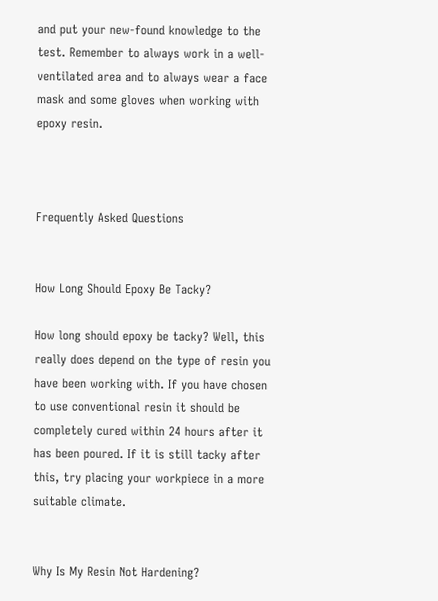and put your new-found knowledge to the test. Remember to always work in a well-ventilated area and to always wear a face mask and some gloves when working with epoxy resin.



Frequently Asked Questions


How Long Should Epoxy Be Tacky?

How long should epoxy be tacky? Well, this really does depend on the type of resin you have been working with. If you have chosen to use conventional resin it should be completely cured within 24 hours after it has been poured. If it is still tacky after this, try placing your workpiece in a more suitable climate.


Why Is My Resin Not Hardening?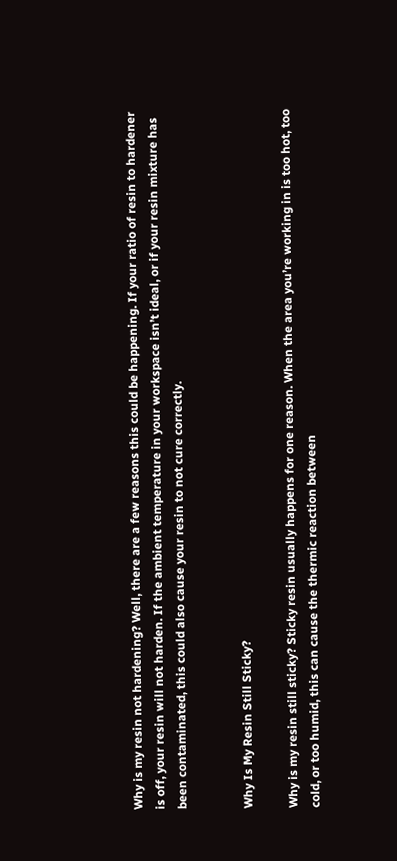Why is my resin not hardening? Well, there are a few reasons this could be happening. If your ratio of resin to hardener is off, your resin will not harden. If the ambient temperature in your workspace isn’t ideal, or if your resin mixture has been contaminated, this could also cause your resin to not cure correctly.


Why Is My Resin Still Sticky?

Why is my resin still sticky? Sticky resin usually happens for one reason. When the area you’re working in is too hot, too cold, or too humid, this can cause the thermic reaction between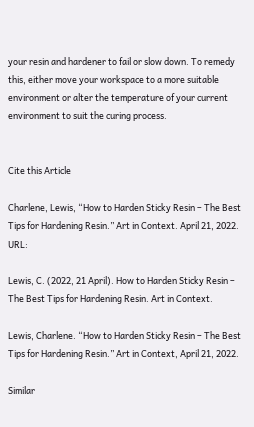your resin and hardener to fail or slow down. To remedy this, either move your workspace to a more suitable environment or alter the temperature of your current environment to suit the curing process.


Cite this Article

Charlene, Lewis, “How to Harden Sticky Resin – The Best Tips for Hardening Resin.” Art in Context. April 21, 2022. URL:

Lewis, C. (2022, 21 April). How to Harden Sticky Resin – The Best Tips for Hardening Resin. Art in Context.

Lewis, Charlene. “How to Harden Sticky Resin – The Best Tips for Hardening Resin.” Art in Context, April 21, 2022.

Similar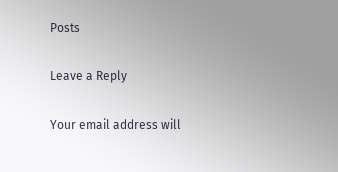Posts

Leave a Reply

Your email address will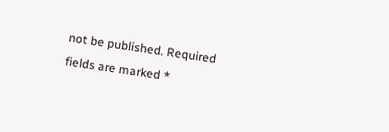not be published. Required fields are marked *